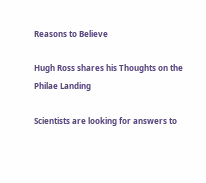Reasons to Believe

Hugh Ross shares his Thoughts on the Philae Landing

Scientists are looking for answers to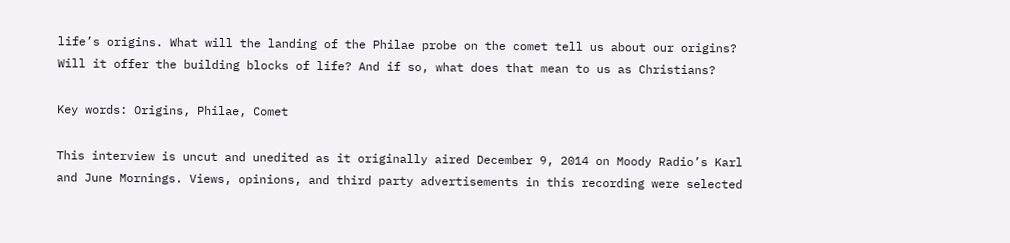life’s origins. What will the landing of the Philae probe on the comet tell us about our origins? Will it offer the building blocks of life? And if so, what does that mean to us as Christians?

Key words: Origins, Philae, Comet

This interview is uncut and unedited as it originally aired December 9, 2014 on Moody Radio’s Karl and June Mornings. Views, opinions, and third party advertisements in this recording were selected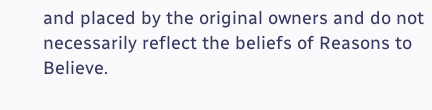and placed by the original owners and do not necessarily reflect the beliefs of Reasons to Believe.